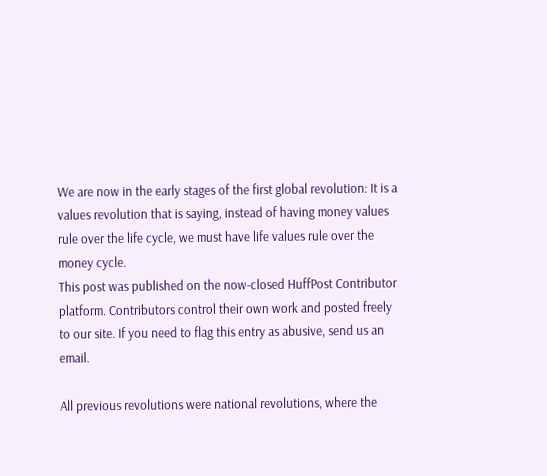We are now in the early stages of the first global revolution: It is a values revolution that is saying, instead of having money values rule over the life cycle, we must have life values rule over the money cycle.
This post was published on the now-closed HuffPost Contributor platform. Contributors control their own work and posted freely to our site. If you need to flag this entry as abusive, send us an email.

All previous revolutions were national revolutions, where the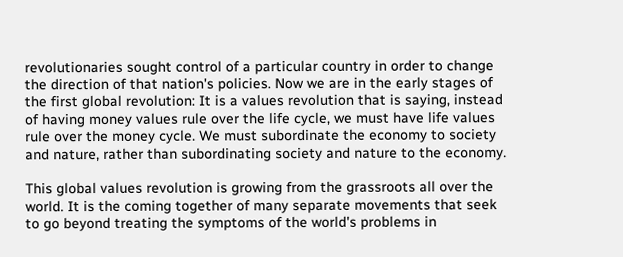revolutionaries sought control of a particular country in order to change the direction of that nation's policies. Now we are in the early stages of the first global revolution: It is a values revolution that is saying, instead of having money values rule over the life cycle, we must have life values rule over the money cycle. We must subordinate the economy to society and nature, rather than subordinating society and nature to the economy.

This global values revolution is growing from the grassroots all over the world. It is the coming together of many separate movements that seek to go beyond treating the symptoms of the world's problems in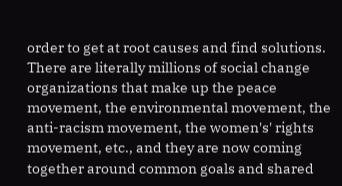order to get at root causes and find solutions. There are literally millions of social change organizations that make up the peace movement, the environmental movement, the anti-racism movement, the women's' rights movement, etc., and they are now coming together around common goals and shared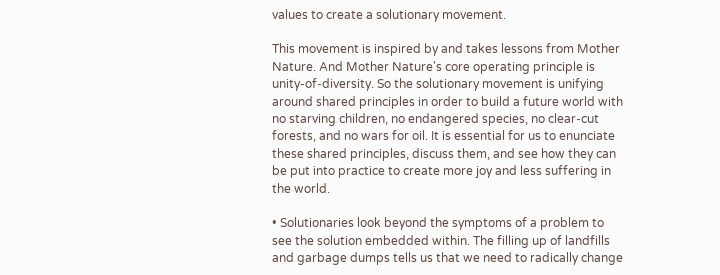values to create a solutionary movement.

This movement is inspired by and takes lessons from Mother Nature. And Mother Nature's core operating principle is unity-of-diversity. So the solutionary movement is unifying around shared principles in order to build a future world with no starving children, no endangered species, no clear-cut forests, and no wars for oil. It is essential for us to enunciate these shared principles, discuss them, and see how they can be put into practice to create more joy and less suffering in the world.

• Solutionaries look beyond the symptoms of a problem to see the solution embedded within. The filling up of landfills and garbage dumps tells us that we need to radically change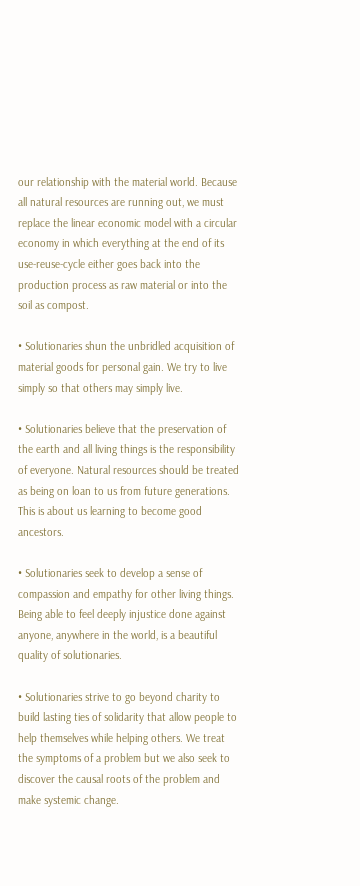our relationship with the material world. Because all natural resources are running out, we must replace the linear economic model with a circular economy in which everything at the end of its use-reuse-cycle either goes back into the production process as raw material or into the soil as compost.

• Solutionaries shun the unbridled acquisition of material goods for personal gain. We try to live simply so that others may simply live.

• Solutionaries believe that the preservation of the earth and all living things is the responsibility of everyone. Natural resources should be treated as being on loan to us from future generations. This is about us learning to become good ancestors.

• Solutionaries seek to develop a sense of compassion and empathy for other living things. Being able to feel deeply injustice done against anyone, anywhere in the world, is a beautiful quality of solutionaries.

• Solutionaries strive to go beyond charity to build lasting ties of solidarity that allow people to help themselves while helping others. We treat the symptoms of a problem but we also seek to discover the causal roots of the problem and make systemic change.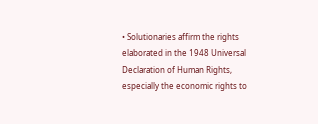• Solutionaries affirm the rights elaborated in the 1948 Universal Declaration of Human Rights, especially the economic rights to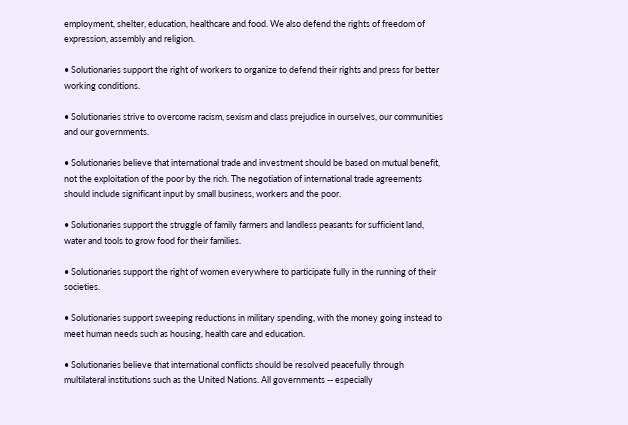employment, shelter, education, healthcare and food. We also defend the rights of freedom of expression, assembly and religion.

• Solutionaries support the right of workers to organize to defend their rights and press for better working conditions.

• Solutionaries strive to overcome racism, sexism and class prejudice in ourselves, our communities and our governments.

• Solutionaries believe that international trade and investment should be based on mutual benefit, not the exploitation of the poor by the rich. The negotiation of international trade agreements should include significant input by small business, workers and the poor.

• Solutionaries support the struggle of family farmers and landless peasants for sufficient land, water and tools to grow food for their families.

• Solutionaries support the right of women everywhere to participate fully in the running of their societies.

• Solutionaries support sweeping reductions in military spending, with the money going instead to meet human needs such as housing, health care and education.

• Solutionaries believe that international conflicts should be resolved peacefully through multilateral institutions such as the United Nations. All governments -- especially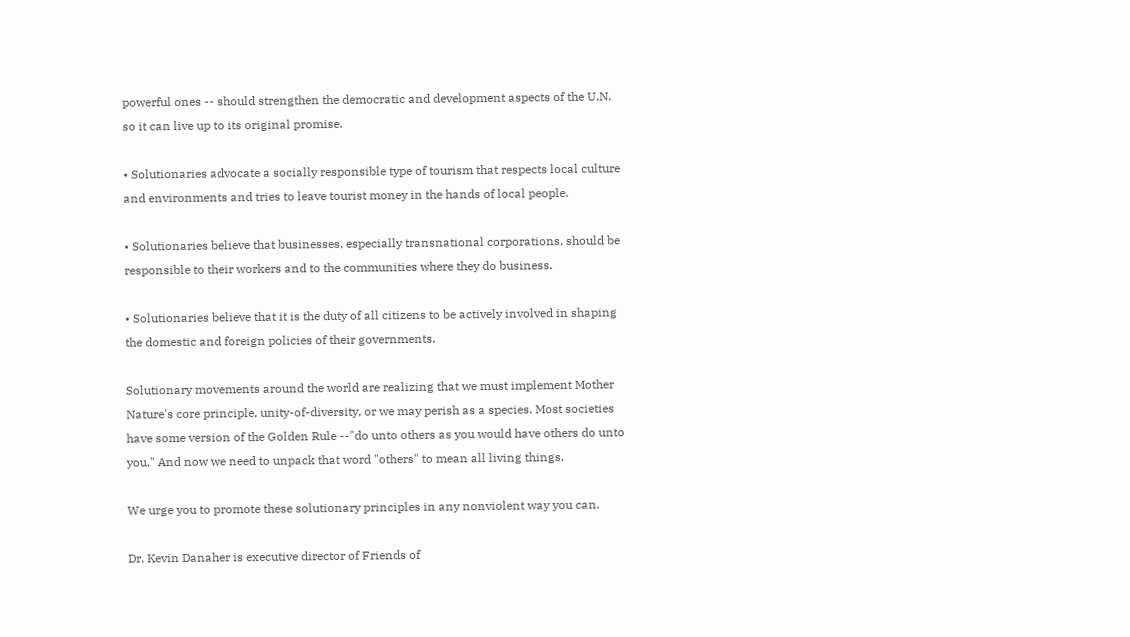powerful ones -- should strengthen the democratic and development aspects of the U.N. so it can live up to its original promise.

• Solutionaries advocate a socially responsible type of tourism that respects local culture and environments and tries to leave tourist money in the hands of local people.

• Solutionaries believe that businesses, especially transnational corporations, should be responsible to their workers and to the communities where they do business.

• Solutionaries believe that it is the duty of all citizens to be actively involved in shaping the domestic and foreign policies of their governments.

Solutionary movements around the world are realizing that we must implement Mother Nature's core principle, unity-of-diversity, or we may perish as a species. Most societies have some version of the Golden Rule --"do unto others as you would have others do unto you." And now we need to unpack that word "others" to mean all living things.

We urge you to promote these solutionary principles in any nonviolent way you can.

Dr. Kevin Danaher is executive director of Friends of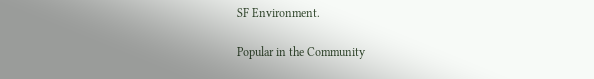SF Environment.

Popular in the Community